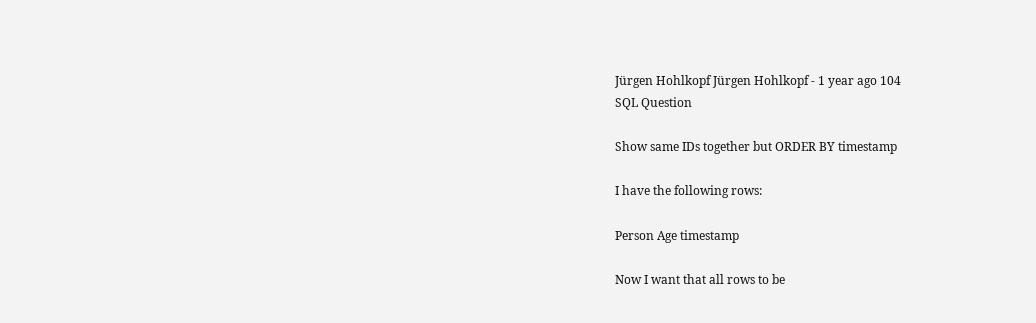Jürgen Hohlkopf Jürgen Hohlkopf - 1 year ago 104
SQL Question

Show same IDs together but ORDER BY timestamp

I have the following rows:

Person Age timestamp

Now I want that all rows to be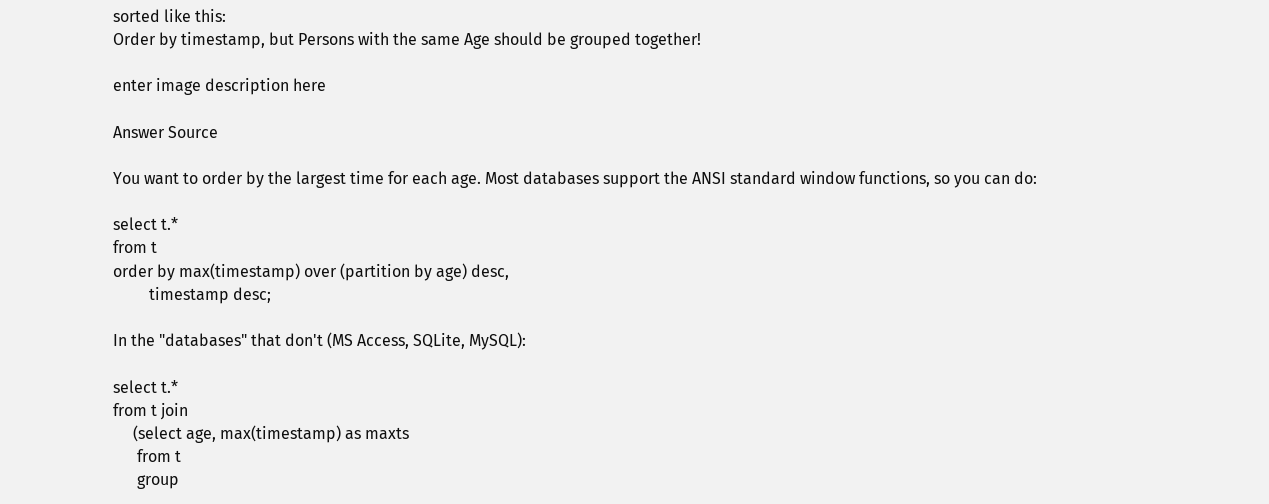sorted like this:
Order by timestamp, but Persons with the same Age should be grouped together!

enter image description here

Answer Source

You want to order by the largest time for each age. Most databases support the ANSI standard window functions, so you can do:

select t.*
from t
order by max(timestamp) over (partition by age) desc,
         timestamp desc;

In the "databases" that don't (MS Access, SQLite, MySQL):

select t.*
from t join
     (select age, max(timestamp) as maxts
      from t
      group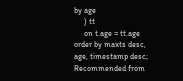by age
     ) tt
     on t.age = tt.age
order by maxts desc, age, timestamp desc;
Recommended from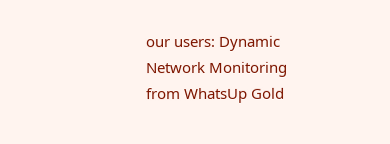our users: Dynamic Network Monitoring from WhatsUp Gold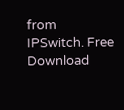from IPSwitch. Free Download